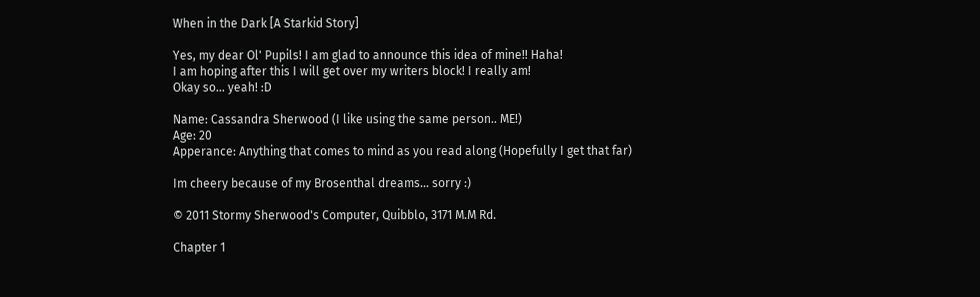When in the Dark [A Starkid Story]

Yes, my dear Ol' Pupils! I am glad to announce this idea of mine!! Haha!
I am hoping after this I will get over my writers block! I really am!
Okay so... yeah! :D

Name: Cassandra Sherwood (I like using the same person.. ME!)
Age: 20
Apperance: Anything that comes to mind as you read along (Hopefully I get that far)

Im cheery because of my Brosenthal dreams... sorry :)

© 2011 Stormy Sherwood's Computer, Quibblo, 3171 M.M Rd.

Chapter 1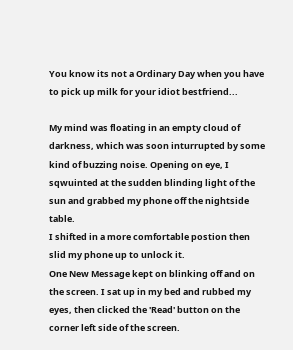You know its not a Ordinary Day when you have to pick up milk for your idiot bestfriend...

My mind was floating in an empty cloud of darkness, which was soon inturrupted by some kind of buzzing noise. Opening on eye, I sqwuinted at the sudden blinding light of the sun and grabbed my phone off the nightside table.
I shifted in a more comfortable postion then slid my phone up to unlock it.
One New Message kept on blinking off and on the screen. I sat up in my bed and rubbed my eyes, then clicked the 'Read' button on the corner left side of the screen.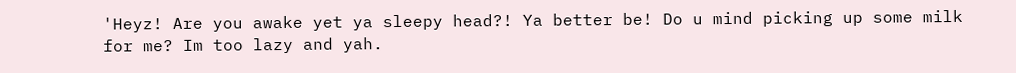'Heyz! Are you awake yet ya sleepy head?! Ya better be! Do u mind picking up some milk for me? Im too lazy and yah.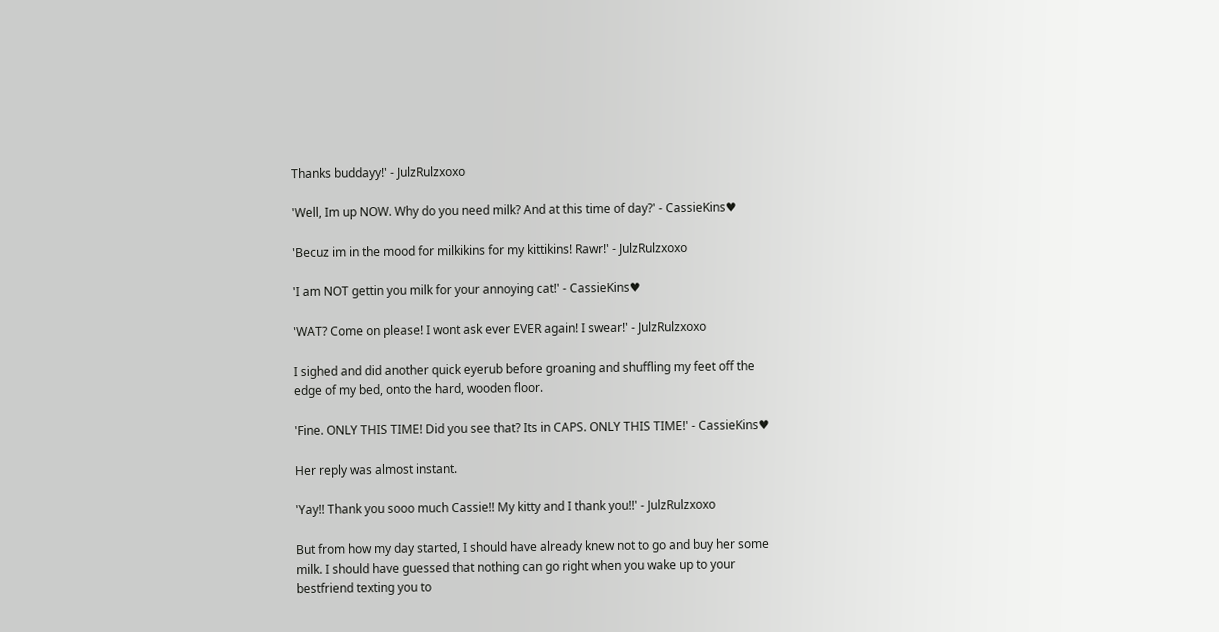Thanks buddayy!' - JulzRulzxoxo

'Well, Im up NOW. Why do you need milk? And at this time of day?' - CassieKins♥

'Becuz im in the mood for milkikins for my kittikins! Rawr!' - JulzRulzxoxo

'I am NOT gettin you milk for your annoying cat!' - CassieKins♥

'WAT? Come on please! I wont ask ever EVER again! I swear!' - JulzRulzxoxo

I sighed and did another quick eyerub before groaning and shuffling my feet off the edge of my bed, onto the hard, wooden floor.

'Fine. ONLY THIS TIME! Did you see that? Its in CAPS. ONLY THIS TIME!' - CassieKins♥

Her reply was almost instant.

'Yay!! Thank you sooo much Cassie!! My kitty and I thank you!!' - JulzRulzxoxo

But from how my day started, I should have already knew not to go and buy her some milk. I should have guessed that nothing can go right when you wake up to your bestfriend texting you to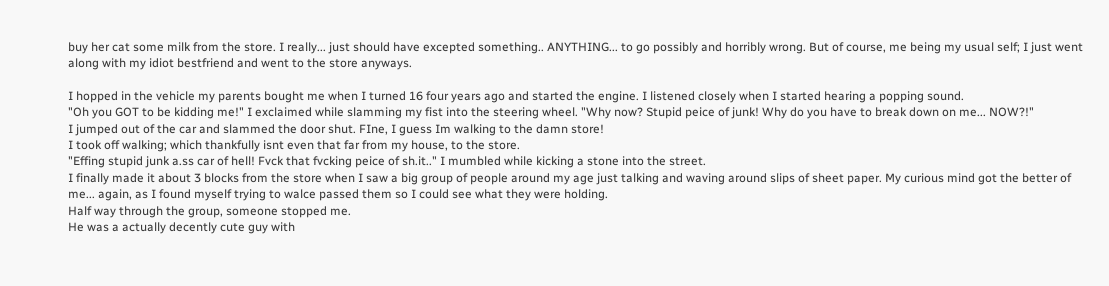buy her cat some milk from the store. I really... just should have excepted something.. ANYTHING... to go possibly and horribly wrong. But of course, me being my usual self; I just went along with my idiot bestfriend and went to the store anyways.

I hopped in the vehicle my parents bought me when I turned 16 four years ago and started the engine. I listened closely when I started hearing a popping sound.
"Oh you GOT to be kidding me!" I exclaimed while slamming my fist into the steering wheel. "Why now? Stupid peice of junk! Why do you have to break down on me... NOW?!"
I jumped out of the car and slammed the door shut. FIne, I guess Im walking to the damn store!
I took off walking; which thankfully isnt even that far from my house, to the store.
"Effing stupid junk a.ss car of hell! Fvck that fvcking peice of sh.it.." I mumbled while kicking a stone into the street.
I finally made it about 3 blocks from the store when I saw a big group of people around my age just talking and waving around slips of sheet paper. My curious mind got the better of me... again, as I found myself trying to walce passed them so I could see what they were holding.
Half way through the group, someone stopped me.
He was a actually decently cute guy with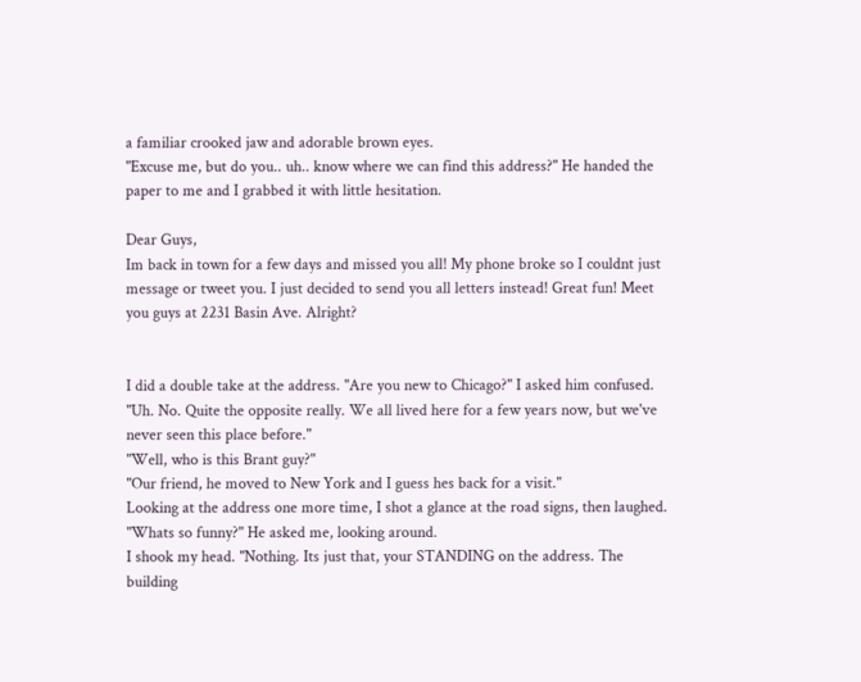a familiar crooked jaw and adorable brown eyes.
"Excuse me, but do you.. uh.. know where we can find this address?" He handed the paper to me and I grabbed it with little hesitation.

Dear Guys,
Im back in town for a few days and missed you all! My phone broke so I couldnt just message or tweet you. I just decided to send you all letters instead! Great fun! Meet you guys at 2231 Basin Ave. Alright?


I did a double take at the address. "Are you new to Chicago?" I asked him confused.
"Uh. No. Quite the opposite really. We all lived here for a few years now, but we've never seen this place before."
"Well, who is this Brant guy?"
"Our friend, he moved to New York and I guess hes back for a visit."
Looking at the address one more time, I shot a glance at the road signs, then laughed.
"Whats so funny?" He asked me, looking around.
I shook my head. "Nothing. Its just that, your STANDING on the address. The building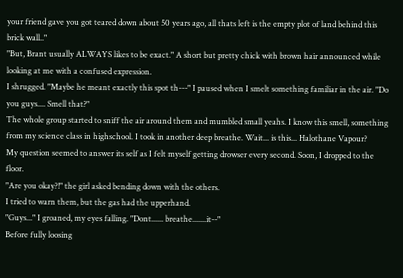your friend gave you got teared down about 50 years ago, all thats left is the empty plot of land behind this brick wall.."
"But, Brant usually ALWAYS likes to be exact." A short but pretty chick with brown hair announced while looking at me with a confused expression.
I shrugged. "Maybe he meant exactly this spot th---" I paused when I smelt something familiar in the air. "Do you guys.... Smell that?"
The whole group started to sniff the air around them and mumbled small yeahs. I know this smell, something from my science class in highschool. I took in another deep breathe. Wait... is this... Halothane Vapour?
My question seemed to answer its self as I felt myself getting drowser every second. Soon, I dropped to the floor.
"Are you okay?!" the girl asked bending down with the others.
I tried to warn them, but the gas had the upperhand.
"Guys..." I groaned, my eyes falling. "Dont...... breathe.......it--"
Before fully loosing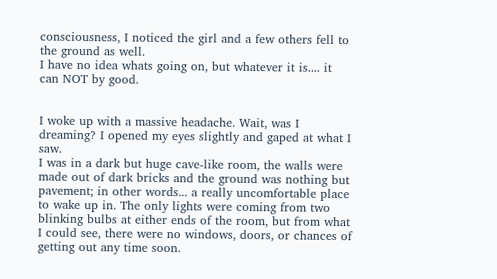consciousness, I noticed the girl and a few others fell to the ground as well.
I have no idea whats going on, but whatever it is.... it can NOT by good.


I woke up with a massive headache. Wait, was I dreaming? I opened my eyes slightly and gaped at what I saw.
I was in a dark but huge cave-like room, the walls were made out of dark bricks and the ground was nothing but pavement; in other words... a really uncomfortable place to wake up in. The only lights were coming from two blinking bulbs at either ends of the room, but from what I could see, there were no windows, doors, or chances of getting out any time soon.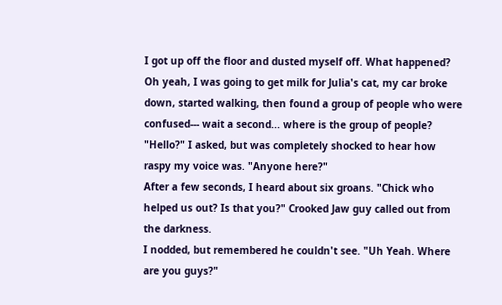I got up off the floor and dusted myself off. What happened? Oh yeah, I was going to get milk for Julia's cat, my car broke down, started walking, then found a group of people who were confused--- wait a second... where is the group of people?
"Hello?" I asked, but was completely shocked to hear how raspy my voice was. "Anyone here?"
After a few seconds, I heard about six groans. "Chick who helped us out? Is that you?" Crooked Jaw guy called out from the darkness.
I nodded, but remembered he couldn't see. "Uh Yeah. Where are you guys?"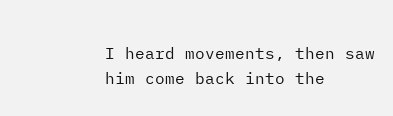I heard movements, then saw him come back into the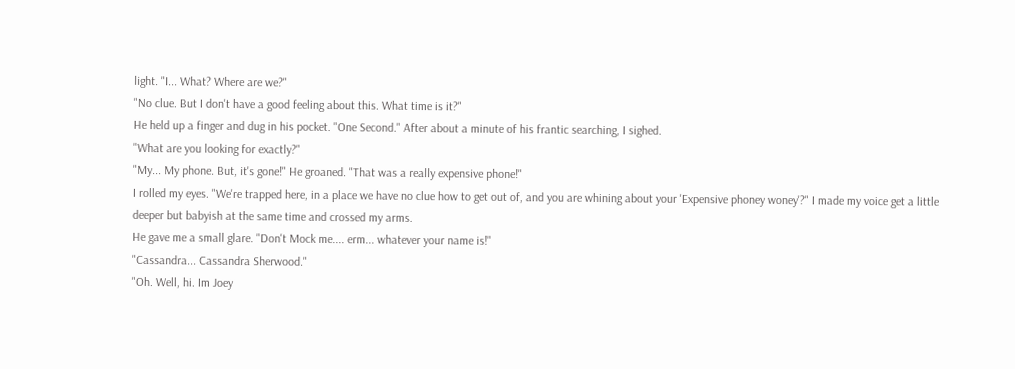light. "I... What? Where are we?"
"No clue. But I don't have a good feeling about this. What time is it?"
He held up a finger and dug in his pocket. "One Second." After about a minute of his frantic searching, I sighed.
"What are you looking for exactly?"
"My... My phone. But, it's gone!" He groaned. "That was a really expensive phone!"
I rolled my eyes. "We're trapped here, in a place we have no clue how to get out of, and you are whining about your 'Expensive phoney woney'?" I made my voice get a little deeper but babyish at the same time and crossed my arms.
He gave me a small glare. "Don't Mock me.... erm... whatever your name is!"
"Cassandra... Cassandra Sherwood."
"Oh. Well, hi. Im Joey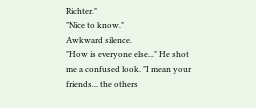Richter."
"Nice to know."
Awkward silence.
"How is everyone else..." He shot me a confused look. "I mean your friends... the others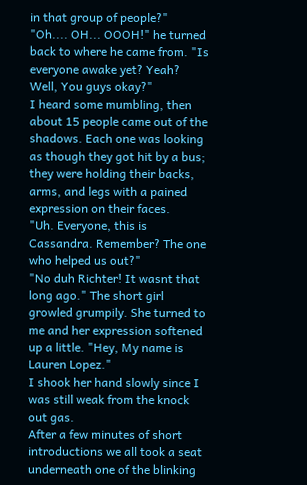in that group of people?"
"Oh.... OH... OOOH!" he turned back to where he came from. "Is everyone awake yet? Yeah? Well, You guys okay?"
I heard some mumbling, then about 15 people came out of the shadows. Each one was looking as though they got hit by a bus; they were holding their backs, arms, and legs with a pained expression on their faces.
"Uh. Everyone, this is Cassandra. Remember? The one who helped us out?"
"No duh Richter! It wasnt that long ago." The short girl growled grumpily. She turned to me and her expression softened up a little. "Hey, My name is Lauren Lopez."
I shook her hand slowly since I was still weak from the knock out gas.
After a few minutes of short introductions we all took a seat underneath one of the blinking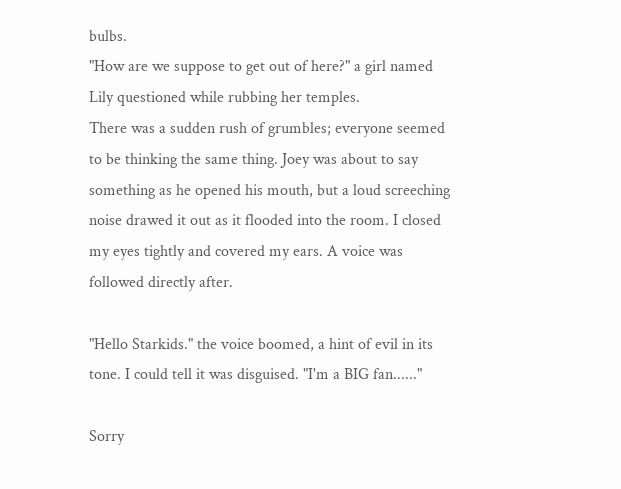bulbs.
"How are we suppose to get out of here?" a girl named Lily questioned while rubbing her temples.
There was a sudden rush of grumbles; everyone seemed to be thinking the same thing. Joey was about to say something as he opened his mouth, but a loud screeching noise drawed it out as it flooded into the room. I closed my eyes tightly and covered my ears. A voice was followed directly after.

"Hello Starkids." the voice boomed, a hint of evil in its tone. I could tell it was disguised. "I'm a BIG fan......"

Sorry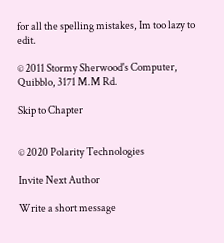for all the spelling mistakes, Im too lazy to edit.

© 2011 Stormy Sherwood's Computer, Quibblo, 3171 M.M Rd.

Skip to Chapter


© 2020 Polarity Technologies

Invite Next Author

Write a short message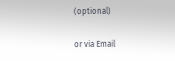(optional)

or via Email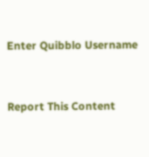Enter Quibblo Username


Report This Content